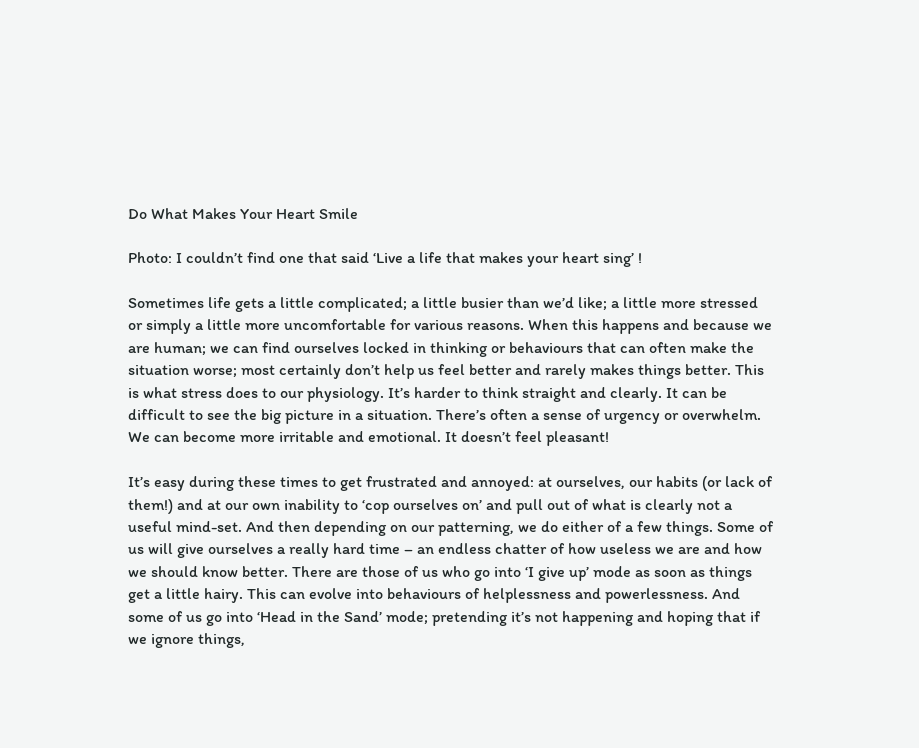Do What Makes Your Heart Smile

Photo: I couldn’t find one that said ‘Live a life that makes your heart sing’ !

Sometimes life gets a little complicated; a little busier than we’d like; a little more stressed or simply a little more uncomfortable for various reasons. When this happens and because we are human; we can find ourselves locked in thinking or behaviours that can often make the situation worse; most certainly don’t help us feel better and rarely makes things better. This is what stress does to our physiology. It’s harder to think straight and clearly. It can be difficult to see the big picture in a situation. There’s often a sense of urgency or overwhelm. We can become more irritable and emotional. It doesn’t feel pleasant!

It’s easy during these times to get frustrated and annoyed: at ourselves, our habits (or lack of them!) and at our own inability to ‘cop ourselves on’ and pull out of what is clearly not a useful mind-set. And then depending on our patterning, we do either of a few things. Some of us will give ourselves a really hard time – an endless chatter of how useless we are and how we should know better. There are those of us who go into ‘I give up’ mode as soon as things get a little hairy. This can evolve into behaviours of helplessness and powerlessness. And some of us go into ‘Head in the Sand’ mode; pretending it’s not happening and hoping that if we ignore things,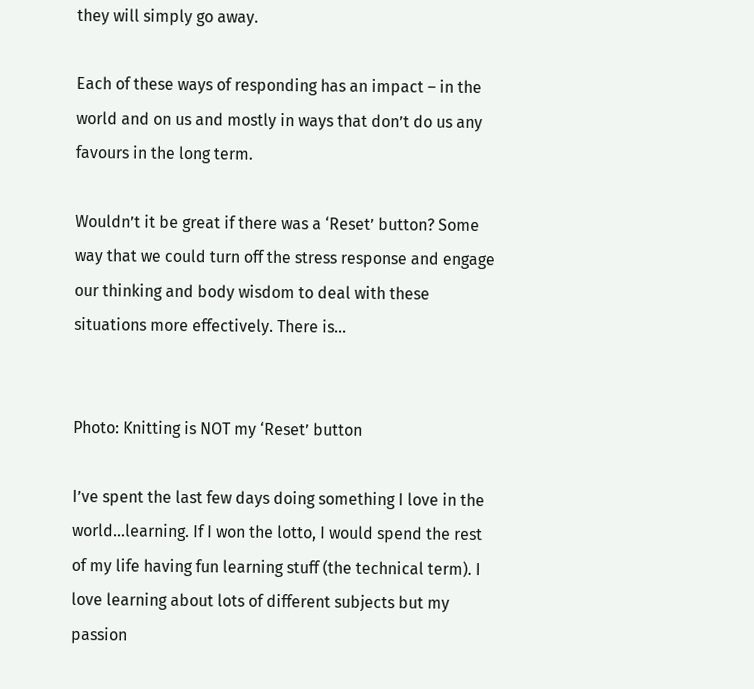they will simply go away.

Each of these ways of responding has an impact – in the world and on us and mostly in ways that don’t do us any favours in the long term.

Wouldn’t it be great if there was a ‘Reset’ button? Some way that we could turn off the stress response and engage our thinking and body wisdom to deal with these situations more effectively. There is…


Photo: Knitting is NOT my ‘Reset’ button

I’ve spent the last few days doing something I love in the world…learning. If I won the lotto, I would spend the rest of my life having fun learning stuff (the technical term). I love learning about lots of different subjects but my passion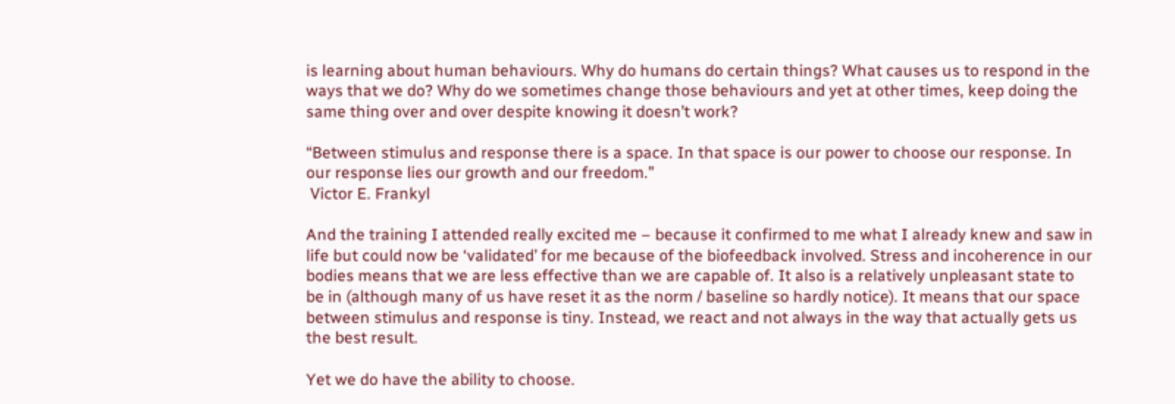is learning about human behaviours. Why do humans do certain things? What causes us to respond in the ways that we do? Why do we sometimes change those behaviours and yet at other times, keep doing the same thing over and over despite knowing it doesn’t work?

“Between stimulus and response there is a space. In that space is our power to choose our response. In our response lies our growth and our freedom.”
 Victor E. Frankyl

And the training I attended really excited me – because it confirmed to me what I already knew and saw in life but could now be ‘validated’ for me because of the biofeedback involved. Stress and incoherence in our bodies means that we are less effective than we are capable of. It also is a relatively unpleasant state to be in (although many of us have reset it as the norm / baseline so hardly notice). It means that our space between stimulus and response is tiny. Instead, we react and not always in the way that actually gets us the best result.

Yet we do have the ability to choose.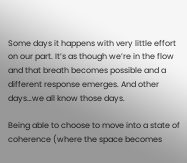Some days it happens with very little effort on our part. It’s as though we’re in the flow and that breath becomes possible and a different response emerges. And other days…we all know those days.

Being able to choose to move into a state of coherence (where the space becomes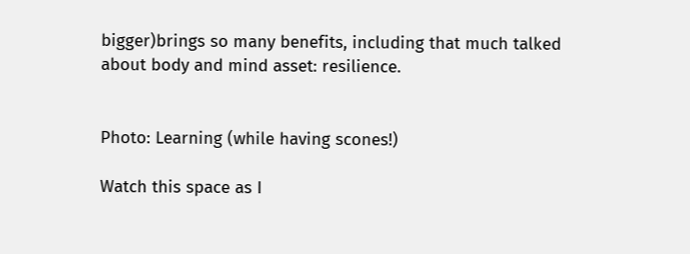bigger)brings so many benefits, including that much talked about body and mind asset: resilience.


Photo: Learning (while having scones!)

Watch this space as I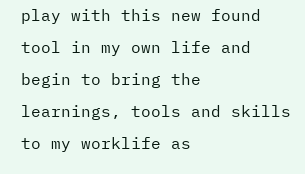play with this new found tool in my own life and begin to bring the learnings, tools and skills to my worklife as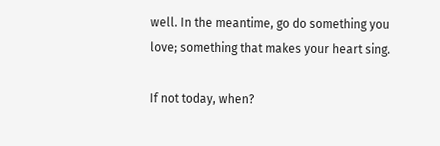well. In the meantime, go do something you love; something that makes your heart sing.

If not today, when?